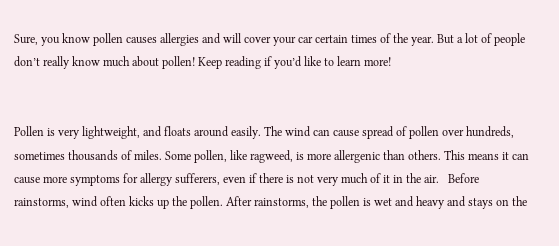Sure, you know pollen causes allergies and will cover your car certain times of the year. But a lot of people don’t really know much about pollen! Keep reading if you’d like to learn more!


Pollen is very lightweight, and floats around easily. The wind can cause spread of pollen over hundreds, sometimes thousands of miles. Some pollen, like ragweed, is more allergenic than others. This means it can cause more symptoms for allergy sufferers, even if there is not very much of it in the air.   Before rainstorms, wind often kicks up the pollen. After rainstorms, the pollen is wet and heavy and stays on the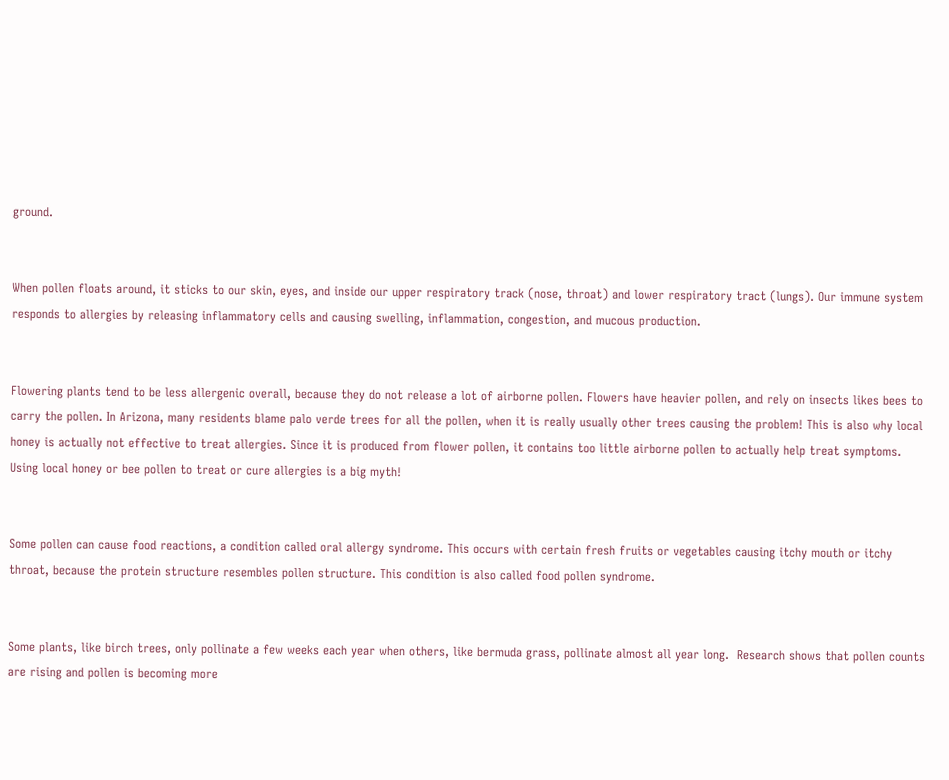ground.


When pollen floats around, it sticks to our skin, eyes, and inside our upper respiratory track (nose, throat) and lower respiratory tract (lungs). Our immune system responds to allergies by releasing inflammatory cells and causing swelling, inflammation, congestion, and mucous production.


Flowering plants tend to be less allergenic overall, because they do not release a lot of airborne pollen. Flowers have heavier pollen, and rely on insects likes bees to carry the pollen. In Arizona, many residents blame palo verde trees for all the pollen, when it is really usually other trees causing the problem! This is also why local honey is actually not effective to treat allergies. Since it is produced from flower pollen, it contains too little airborne pollen to actually help treat symptoms. Using local honey or bee pollen to treat or cure allergies is a big myth!


Some pollen can cause food reactions, a condition called oral allergy syndrome. This occurs with certain fresh fruits or vegetables causing itchy mouth or itchy throat, because the protein structure resembles pollen structure. This condition is also called food pollen syndrome.


Some plants, like birch trees, only pollinate a few weeks each year when others, like bermuda grass, pollinate almost all year long.  Research shows that pollen counts are rising and pollen is becoming more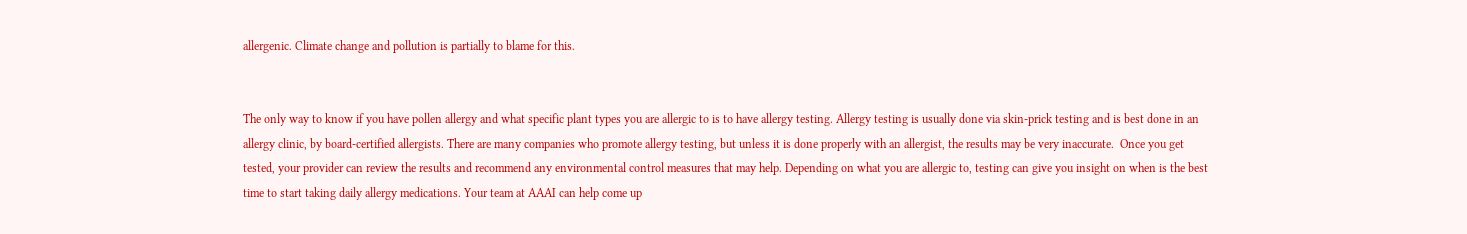allergenic. Climate change and pollution is partially to blame for this.


The only way to know if you have pollen allergy and what specific plant types you are allergic to is to have allergy testing. Allergy testing is usually done via skin-prick testing and is best done in an allergy clinic, by board-certified allergists. There are many companies who promote allergy testing, but unless it is done properly with an allergist, the results may be very inaccurate.  Once you get tested, your provider can review the results and recommend any environmental control measures that may help. Depending on what you are allergic to, testing can give you insight on when is the best time to start taking daily allergy medications. Your team at AAAI can help come up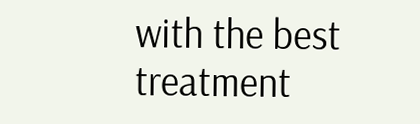with the best treatment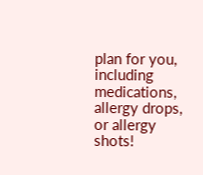plan for you, including medications, allergy drops, or allergy shots!